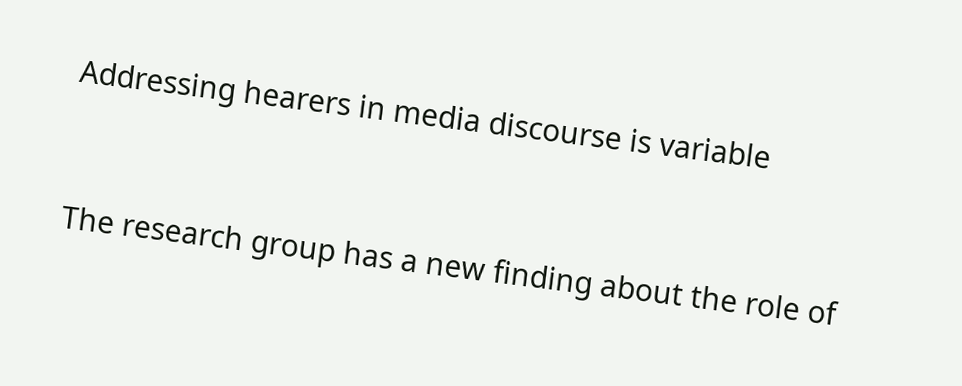Addressing hearers in media discourse is variable


The research group has a new finding about the role of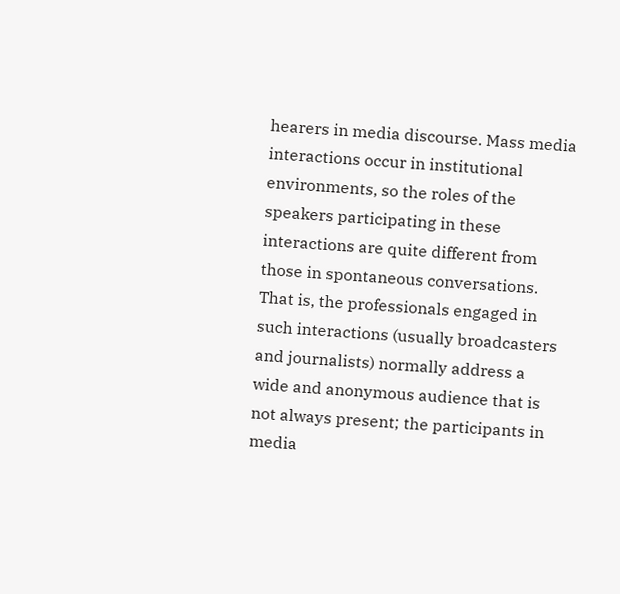hearers in media discourse. Mass media interactions occur in institutional environments, so the roles of the speakers participating in these interactions are quite different from those in spontaneous conversations. That is, the professionals engaged in such interactions (usually broadcasters and journalists) normally address a wide and anonymous audience that is not always present; the participants in media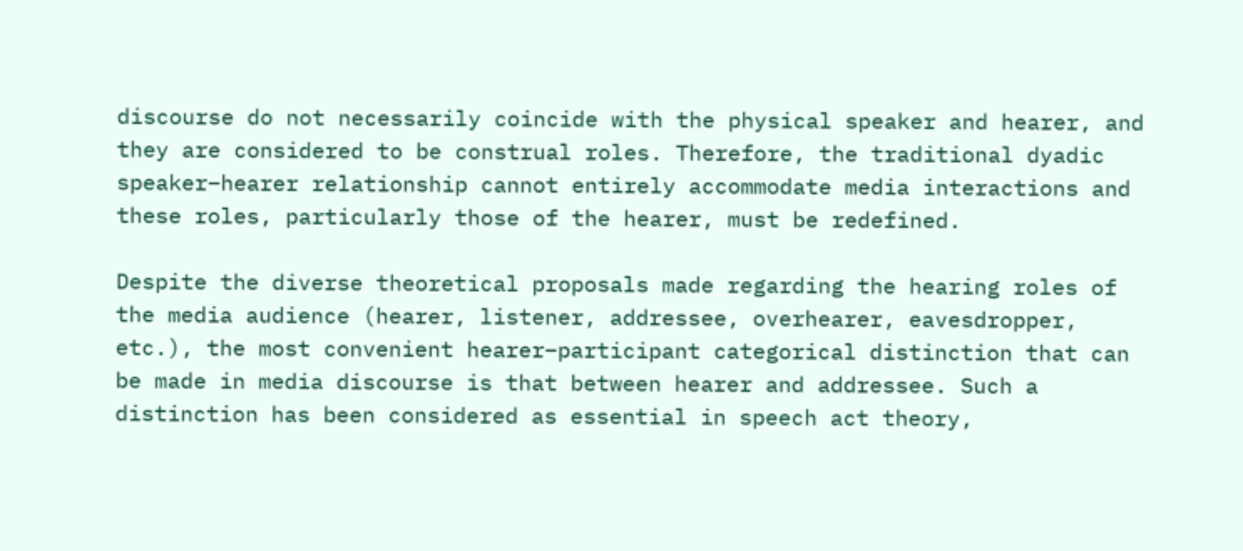discourse do not necessarily coincide with the physical speaker and hearer, and they are considered to be construal roles. Therefore, the traditional dyadic speaker–hearer relationship cannot entirely accommodate media interactions and these roles, particularly those of the hearer, must be redefined.

Despite the diverse theoretical proposals made regarding the hearing roles of the media audience (hearer, listener, addressee, overhearer, eavesdropper, etc.), the most convenient hearer–participant categorical distinction that can be made in media discourse is that between hearer and addressee. Such a distinction has been considered as essential in speech act theory,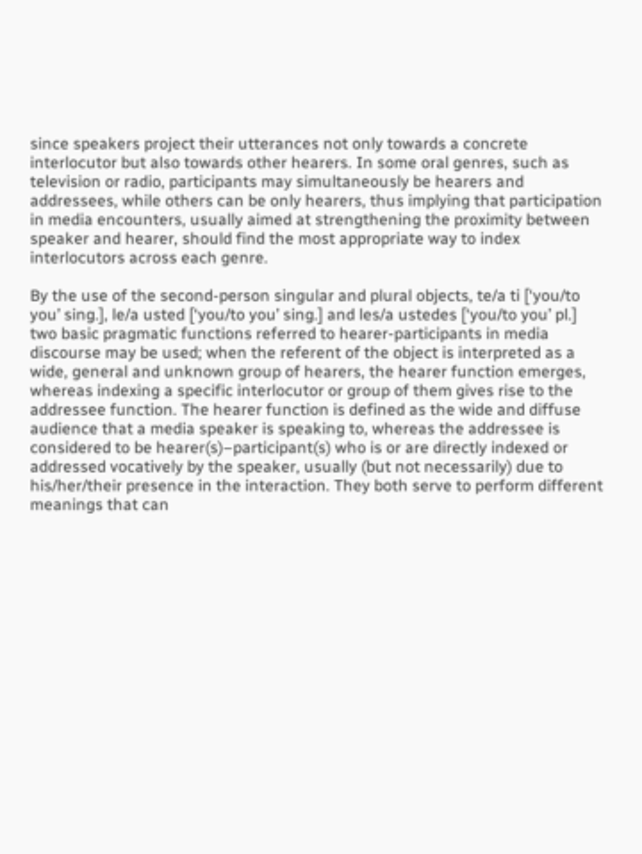since speakers project their utterances not only towards a concrete interlocutor but also towards other hearers. In some oral genres, such as television or radio, participants may simultaneously be hearers and addressees, while others can be only hearers, thus implying that participation in media encounters, usually aimed at strengthening the proximity between speaker and hearer, should find the most appropriate way to index interlocutors across each genre.

By the use of the second-person singular and plural objects, te/a ti [‘you/to you’ sing.], le/a usted [‘you/to you’ sing.] and les/a ustedes [‘you/to you’ pl.] two basic pragmatic functions referred to hearer-participants in media discourse may be used; when the referent of the object is interpreted as a wide, general and unknown group of hearers, the hearer function emerges, whereas indexing a specific interlocutor or group of them gives rise to the addressee function. The hearer function is defined as the wide and diffuse audience that a media speaker is speaking to, whereas the addressee is considered to be hearer(s)–participant(s) who is or are directly indexed or addressed vocatively by the speaker, usually (but not necessarily) due to his/her/their presence in the interaction. They both serve to perform different meanings that can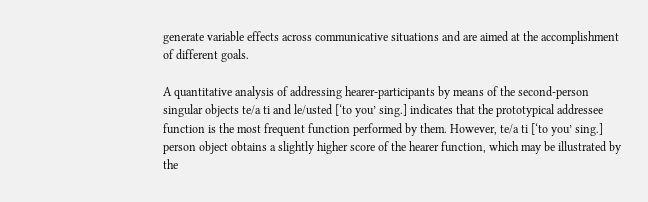generate variable effects across communicative situations and are aimed at the accomplishment of different goals.

A quantitative analysis of addressing hearer-participants by means of the second-person singular objects te/a ti and le/usted [‘to you’ sing.] indicates that the prototypical addressee function is the most frequent function performed by them. However, te/a ti [‘to you’ sing.] person object obtains a slightly higher score of the hearer function, which may be illustrated by the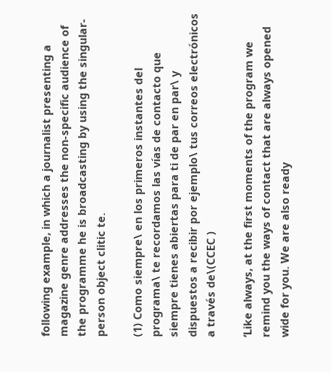following example, in which a journalist presenting a magazine genre addresses the non-specific audience of the programme he is broadcasting by using the singular-person object clitic te.

(1) Como siempre\ en los primeros instantes del programa\ te recordamos las vías de contacto que siempre tienes abiertas para ti de par en par\ y dispuestos a recibir por ejemplo\ tus correos electrónicos a través de\(CCEC )

‘Like always, at the first moments of the program we remind you the ways of contact that are always opened wide for you. We are also ready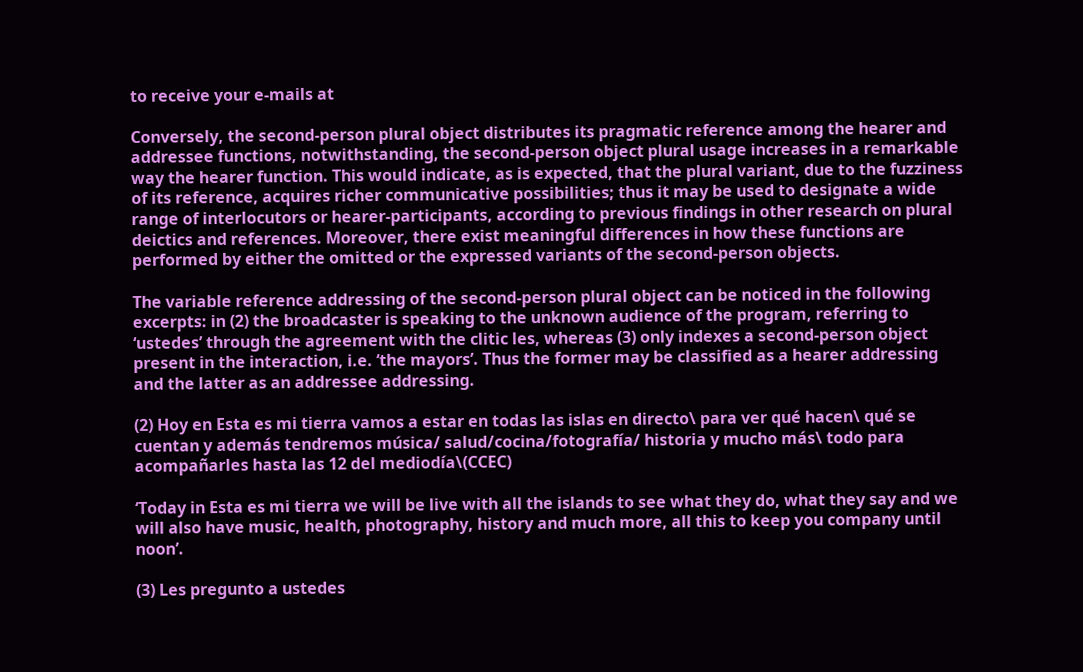to receive your e-mails at

Conversely, the second-person plural object distributes its pragmatic reference among the hearer and addressee functions, notwithstanding, the second-person object plural usage increases in a remarkable way the hearer function. This would indicate, as is expected, that the plural variant, due to the fuzziness of its reference, acquires richer communicative possibilities; thus it may be used to designate a wide range of interlocutors or hearer-participants, according to previous findings in other research on plural deictics and references. Moreover, there exist meaningful differences in how these functions are performed by either the omitted or the expressed variants of the second-person objects.

The variable reference addressing of the second-person plural object can be noticed in the following excerpts: in (2) the broadcaster is speaking to the unknown audience of the program, referring to ‘ustedes’ through the agreement with the clitic les, whereas (3) only indexes a second-person object present in the interaction, i.e. ‘the mayors’. Thus the former may be classified as a hearer addressing and the latter as an addressee addressing.

(2) Hoy en Esta es mi tierra vamos a estar en todas las islas en directo\ para ver qué hacen\ qué se cuentan y además tendremos música/ salud/cocina/fotografía/ historia y mucho más\ todo para acompañarles hasta las 12 del mediodía\(CCEC)

‘Today in Esta es mi tierra we will be live with all the islands to see what they do, what they say and we will also have music, health, photography, history and much more, all this to keep you company until noon’.

(3) Les pregunto a ustedes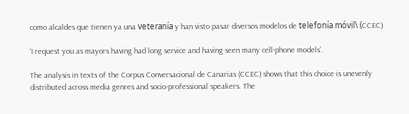como alcaldes que tienen ya una veteranía y han visto pasar diversos modelos de telefonía móvil\ (CCEC)

‘I request you as mayors having had long service and having seen many cell-phone models’.

The analysis in texts of the Corpus Conversacional de Canarias (CCEC) shows that this choice is unevenly distributed across media genres and socio-professional speakers. The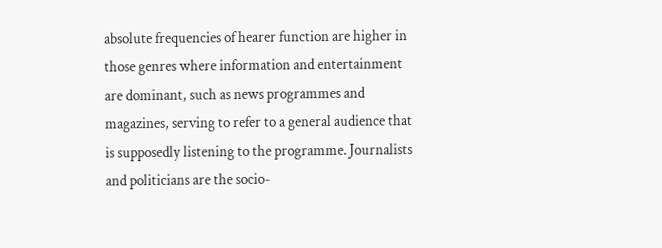absolute frequencies of hearer function are higher in those genres where information and entertainment are dominant, such as news programmes and magazines, serving to refer to a general audience that is supposedly listening to the programme. Journalists and politicians are the socio-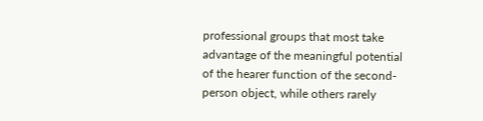professional groups that most take advantage of the meaningful potential of the hearer function of the second-person object, while others rarely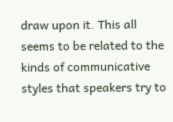draw upon it. This all seems to be related to the kinds of communicative styles that speakers try to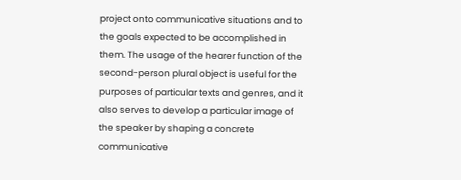project onto communicative situations and to the goals expected to be accomplished in them. The usage of the hearer function of the second-person plural object is useful for the purposes of particular texts and genres, and it also serves to develop a particular image of the speaker by shaping a concrete communicative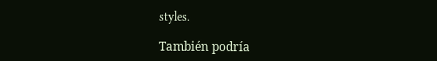styles.

También podría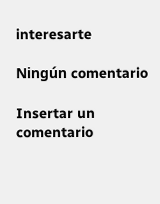interesarte

Ningún comentario

Insertar un comentario